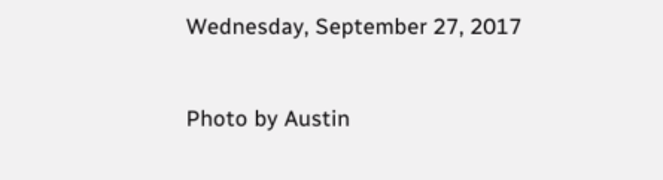Wednesday, September 27, 2017


Photo by Austin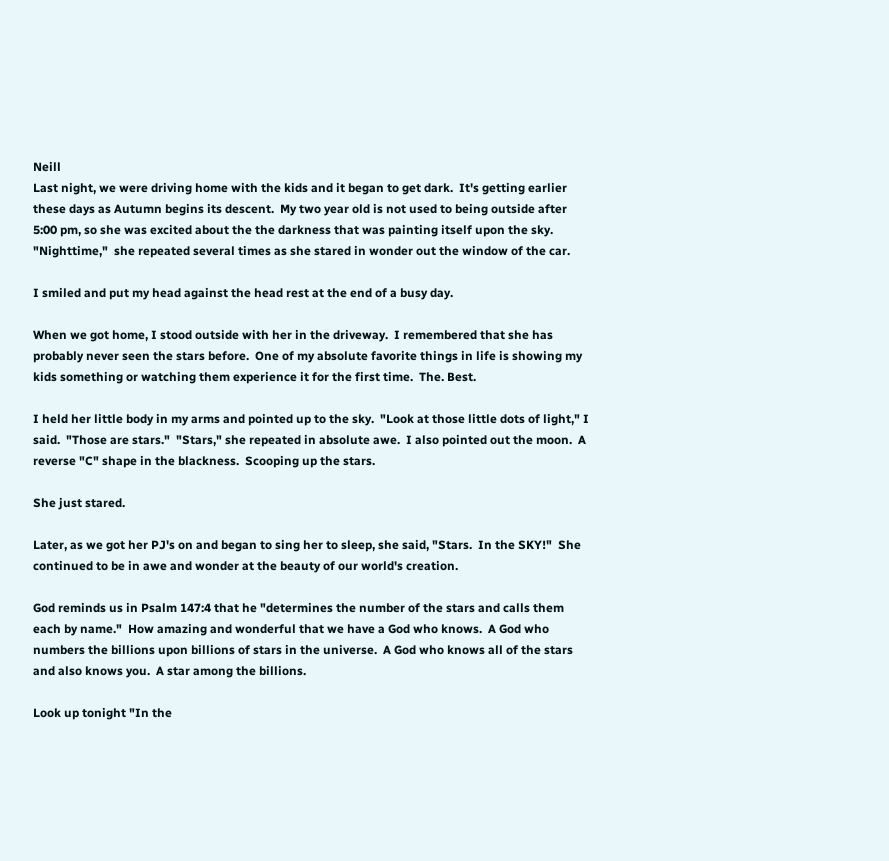Neill
Last night, we were driving home with the kids and it began to get dark.  It's getting earlier these days as Autumn begins its descent.  My two year old is not used to being outside after 5:00 pm, so she was excited about the the darkness that was painting itself upon the sky.  "Nighttime,"  she repeated several times as she stared in wonder out the window of the car.

I smiled and put my head against the head rest at the end of a busy day.

When we got home, I stood outside with her in the driveway.  I remembered that she has probably never seen the stars before.  One of my absolute favorite things in life is showing my kids something or watching them experience it for the first time.  The. Best.

I held her little body in my arms and pointed up to the sky.  "Look at those little dots of light," I said.  "Those are stars."  "Stars," she repeated in absolute awe.  I also pointed out the moon.  A reverse "C" shape in the blackness.  Scooping up the stars.

She just stared.

Later, as we got her PJ's on and began to sing her to sleep, she said, "Stars.  In the SKY!"  She continued to be in awe and wonder at the beauty of our world's creation.

God reminds us in Psalm 147:4 that he "determines the number of the stars and calls them each by name."  How amazing and wonderful that we have a God who knows.  A God who numbers the billions upon billions of stars in the universe.  A God who knows all of the stars and also knows you.  A star among the billions.

Look up tonight "In the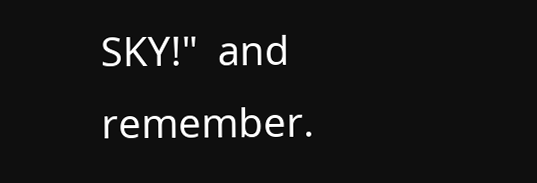SKY!"  and remember.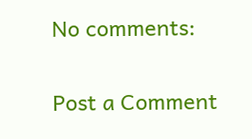No comments:

Post a Comment